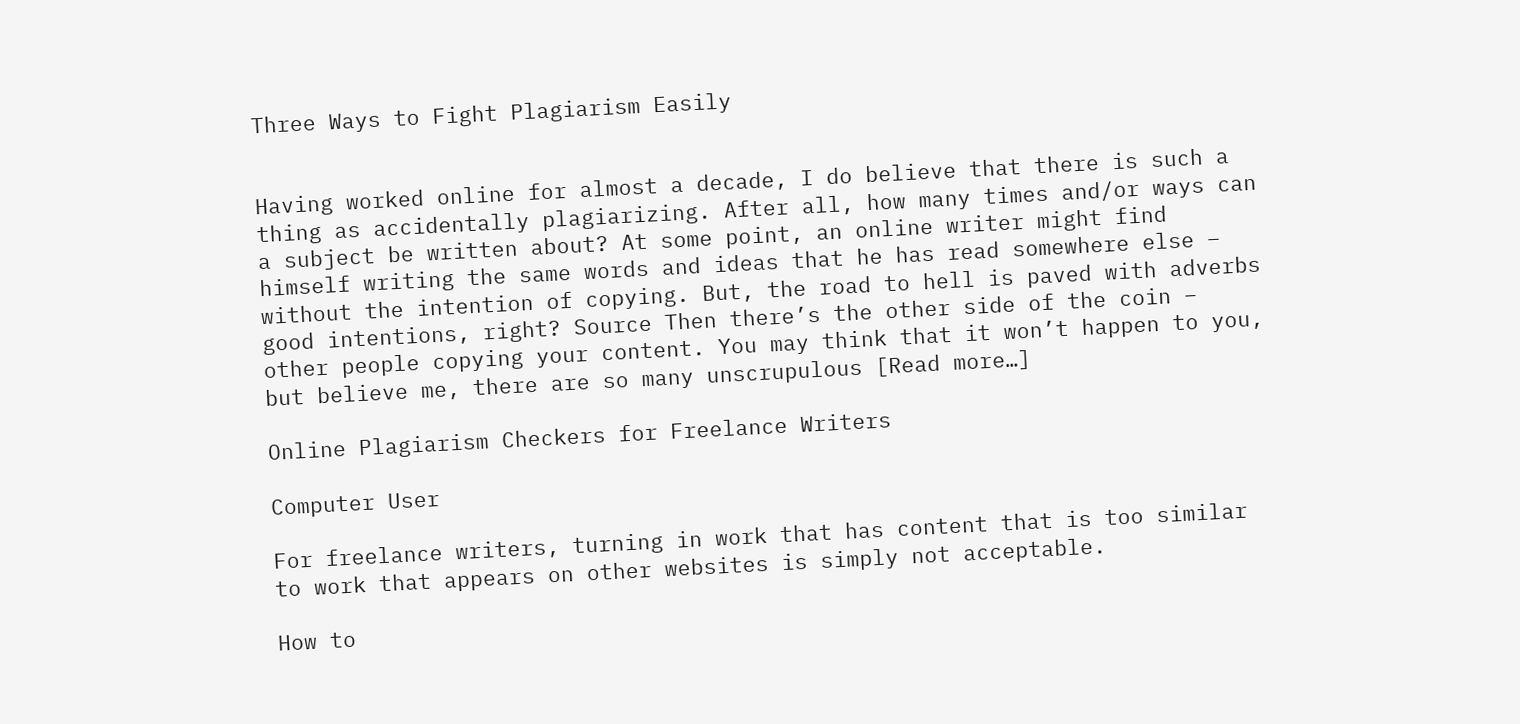Three Ways to Fight Plagiarism Easily


Having worked online for almost a decade, I do believe that there is such a thing as accidentally plagiarizing. After all, how many times and/or ways can a subject be written about? At some point, an online writer might find himself writing the same words and ideas that he has read somewhere else – without the intention of copying. But, the road to hell is paved with adverbs good intentions, right? Source Then there’s the other side of the coin – other people copying your content. You may think that it won’t happen to you, but believe me, there are so many unscrupulous [Read more…]

Online Plagiarism Checkers for Freelance Writers

Computer User

For freelance writers, turning in work that has content that is too similar to work that appears on other websites is simply not acceptable.

How to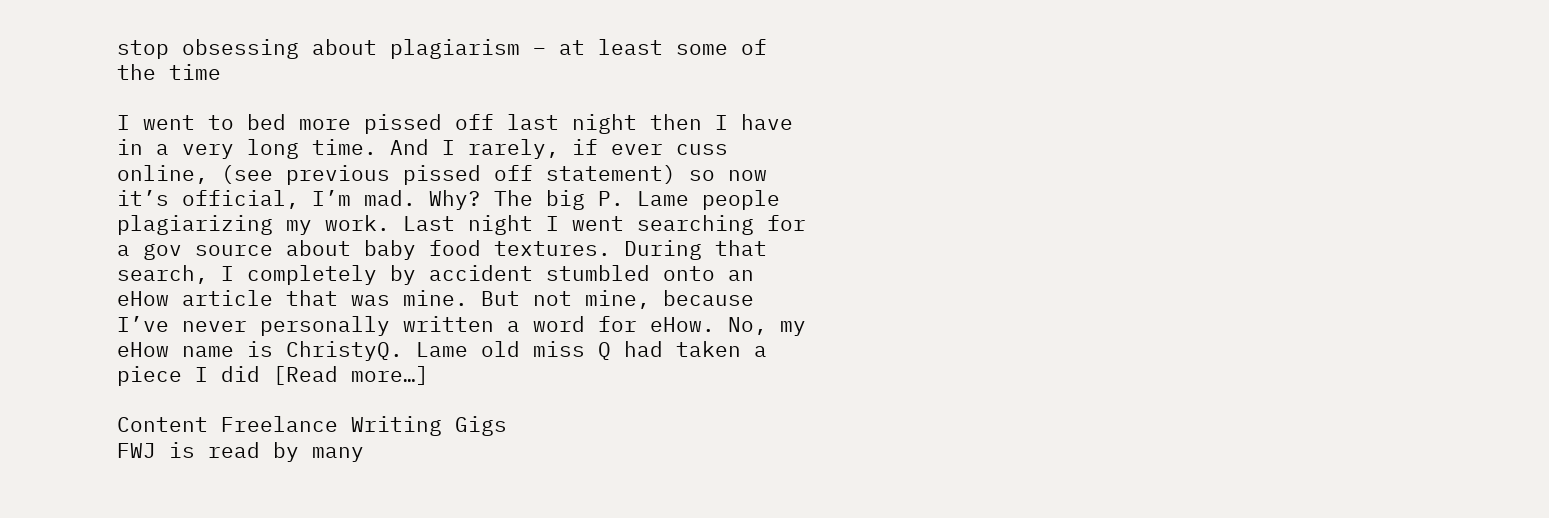stop obsessing about plagiarism – at least some of the time

I went to bed more pissed off last night then I have in a very long time. And I rarely, if ever cuss online, (see previous pissed off statement) so now it’s official, I’m mad. Why? The big P. Lame people plagiarizing my work. Last night I went searching for a gov source about baby food textures. During that search, I completely by accident stumbled onto an eHow article that was mine. But not mine, because I’ve never personally written a word for eHow. No, my eHow name is ChristyQ. Lame old miss Q had taken a piece I did [Read more…]

Content Freelance Writing Gigs
FWJ is read by many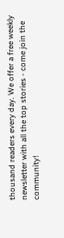thousand readers every day. We offer a free weekly newsletter with all the top stories - come join the community!